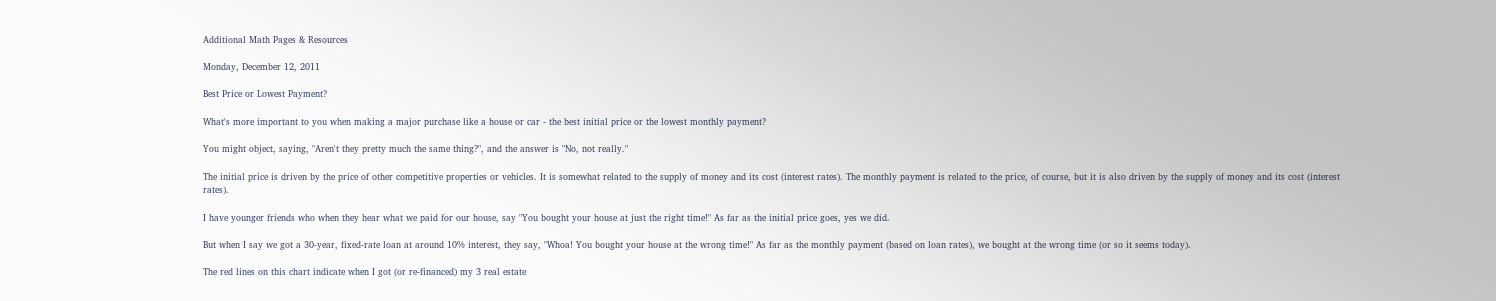Additional Math Pages & Resources

Monday, December 12, 2011

Best Price or Lowest Payment?

What's more important to you when making a major purchase like a house or car - the best initial price or the lowest monthly payment?

You might object, saying, "Aren't they pretty much the same thing?", and the answer is "No, not really."

The initial price is driven by the price of other competitive properties or vehicles. It is somewhat related to the supply of money and its cost (interest rates). The monthly payment is related to the price, of course, but it is also driven by the supply of money and its cost (interest rates).

I have younger friends who when they hear what we paid for our house, say "You bought your house at just the right time!" As far as the initial price goes, yes we did.

But when I say we got a 30-year, fixed-rate loan at around 10% interest, they say, "Whoa! You bought your house at the wrong time!" As far as the monthly payment (based on loan rates), we bought at the wrong time (or so it seems today).

The red lines on this chart indicate when I got (or re-financed) my 3 real estate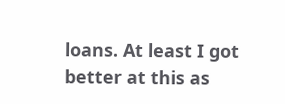loans. At least I got better at this as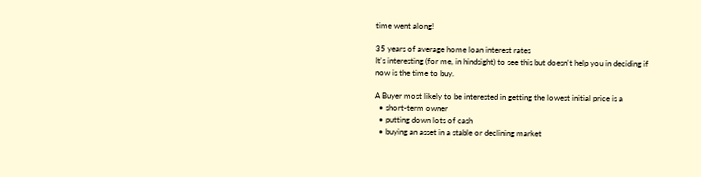time went along!

35 years of average home loan interest rates
It's interesting (for me, in hindsight) to see this but doesn't help you in deciding if now is the time to buy.

A Buyer most likely to be interested in getting the lowest initial price is a
  • short-term owner
  • putting down lots of cash
  • buying an asset in a stable or declining market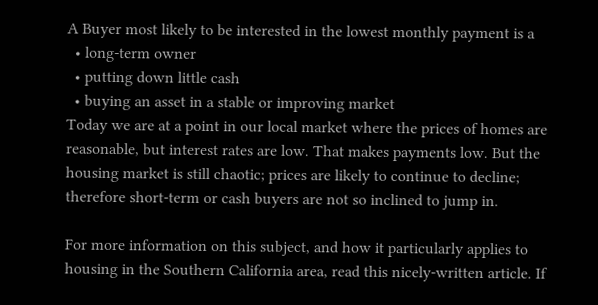A Buyer most likely to be interested in the lowest monthly payment is a
  • long-term owner
  • putting down little cash
  • buying an asset in a stable or improving market
Today we are at a point in our local market where the prices of homes are reasonable, but interest rates are low. That makes payments low. But the housing market is still chaotic; prices are likely to continue to decline; therefore short-term or cash buyers are not so inclined to jump in.

For more information on this subject, and how it particularly applies to housing in the Southern California area, read this nicely-written article. If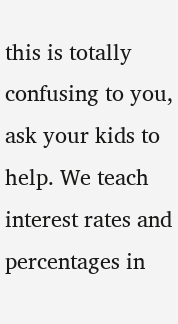this is totally confusing to you, ask your kids to help. We teach interest rates and percentages in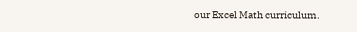our Excel Math curriculum.